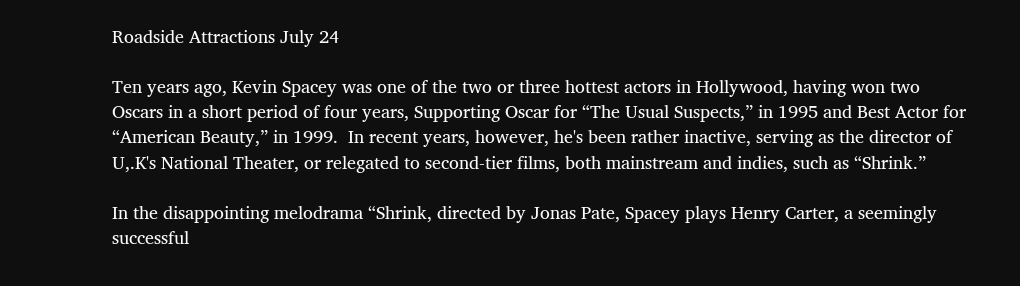Roadside Attractions July 24

Ten years ago, Kevin Spacey was one of the two or three hottest actors in Hollywood, having won two Oscars in a short period of four years, Supporting Oscar for “The Usual Suspects,” in 1995 and Best Actor for “American Beauty,” in 1999.  In recent years, however, he's been rather inactive, serving as the director of U,.K's National Theater, or relegated to second-tier films, both mainstream and indies, such as “Shrink.”

In the disappointing melodrama “Shrink, directed by Jonas Pate, Spacey plays Henry Carter, a seemingly successful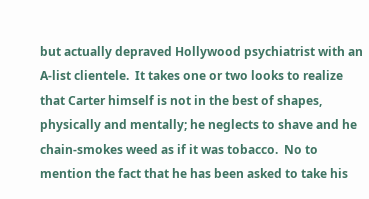but actually depraved Hollywood psychiatrist with an A-list clientele.  It takes one or two looks to realize that Carter himself is not in the best of shapes, physically and mentally; he neglects to shave and he chain-smokes weed as if it was tobacco.  No to mention the fact that he has been asked to take his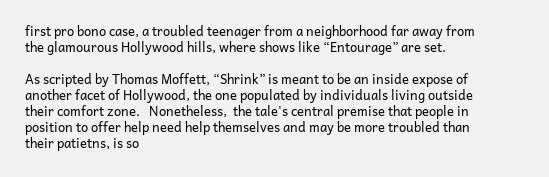first pro bono case, a troubled teenager from a neighborhood far away from the glamourous Hollywood hills, where shows like “Entourage” are set.

As scripted by Thomas Moffett, “Shrink” is meant to be an inside expose of another facet of Hollywood, the one populated by individuals living outside their comfort zone.   Nonetheless,  the tale's central premise that people in position to offer help need help themselves and may be more troubled than their patietns, is so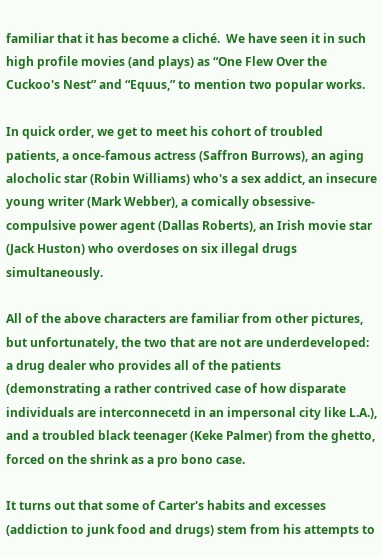familiar that it has become a cliché.  We have seen it in such high profile movies (and plays) as “One Flew Over the Cuckoo's Nest” and “Equus,” to mention two popular works.

In quick order, we get to meet his cohort of troubled patients, a once-famous actress (Saffron Burrows), an aging alocholic star (Robin Williams) who's a sex addict, an insecure young writer (Mark Webber), a comically obsessive-compulsive power agent (Dallas Roberts), an Irish movie star (Jack Huston) who overdoses on six illegal drugs simultaneously.

All of the above characters are familiar from other pictures, but unfortunately, the two that are not are underdeveloped: a drug dealer who provides all of the patients (demonstrating a rather contrived case of how disparate individuals are interconnecetd in an impersonal city like L.A.), and a troubled black teenager (Keke Palmer) from the ghetto, forced on the shrink as a pro bono case.

It turns out that some of Carter's habits and excesses (addiction to junk food and drugs) stem from his attempts to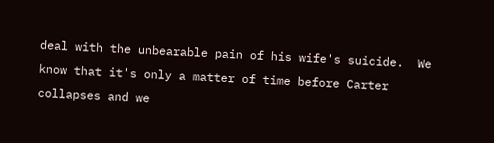deal with the unbearable pain of his wife's suicide.  We know that it's only a matter of time before Carter collapses and we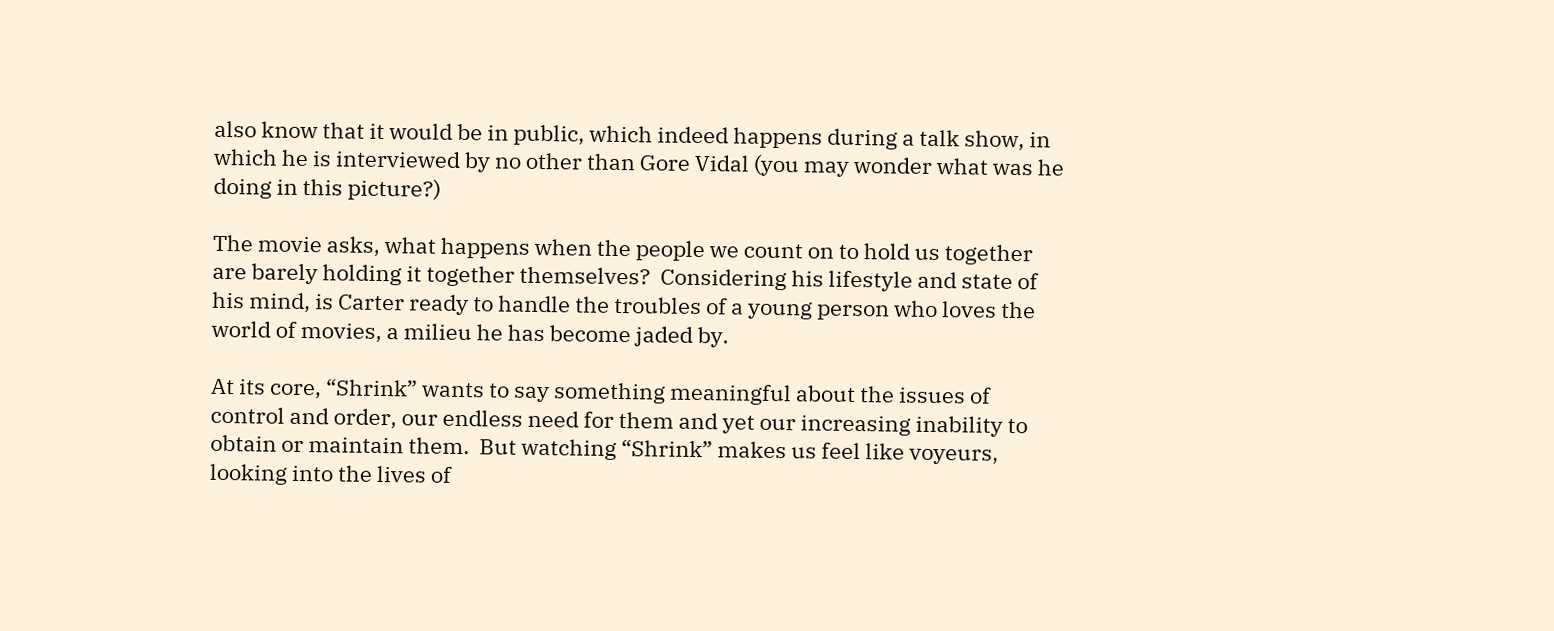also know that it would be in public, which indeed happens during a talk show, in which he is interviewed by no other than Gore Vidal (you may wonder what was he doing in this picture?)

The movie asks, what happens when the people we count on to hold us together are barely holding it together themselves?  Considering his lifestyle and state of his mind, is Carter ready to handle the troubles of a young person who loves the world of movies, a milieu he has become jaded by.

At its core, “Shrink” wants to say something meaningful about the issues of control and order, our endless need for them and yet our increasing inability to obtain or maintain them.  But watching “Shrink” makes us feel like voyeurs, looking into the lives of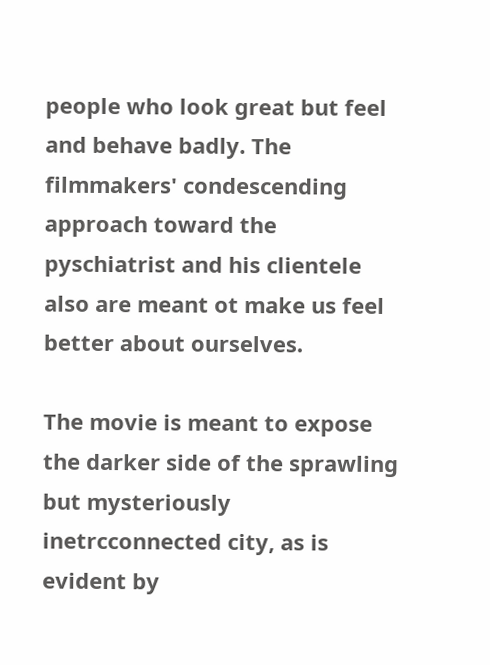people who look great but feel and behave badly. The filmmakers' condescending approach toward the pyschiatrist and his clientele also are meant ot make us feel better about ourselves.

The movie is meant to expose the darker side of the sprawling but mysteriously inetrcconnected city, as is evident by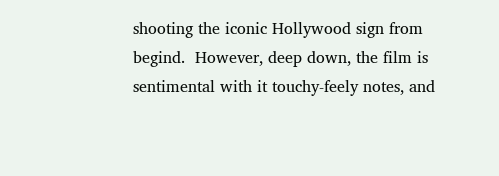shooting the iconic Hollywood sign from begind.  However, deep down, the film is sentimental with it touchy-feely notes, and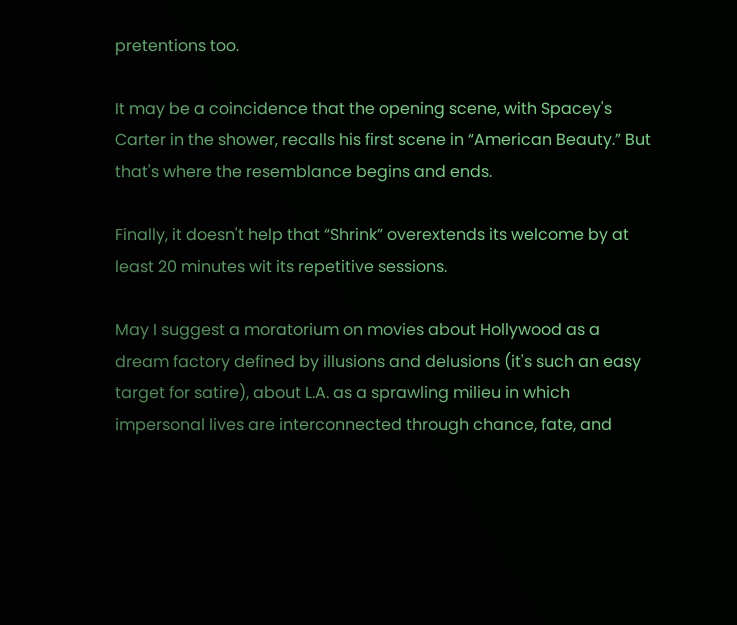pretentions too.

It may be a coincidence that the opening scene, with Spacey's Carter in the shower, recalls his first scene in “American Beauty.” But that's where the resemblance begins and ends.

Finally, it doesn't help that “Shrink” overextends its welcome by at least 20 minutes wit its repetitive sessions.

May I suggest a moratorium on movies about Hollywood as a dream factory defined by illusions and delusions (it's such an easy target for satire), about L.A. as a sprawling milieu in which impersonal lives are interconnected through chance, fate, and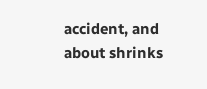accident, and about shrinks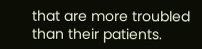that are more troubled than their patients.